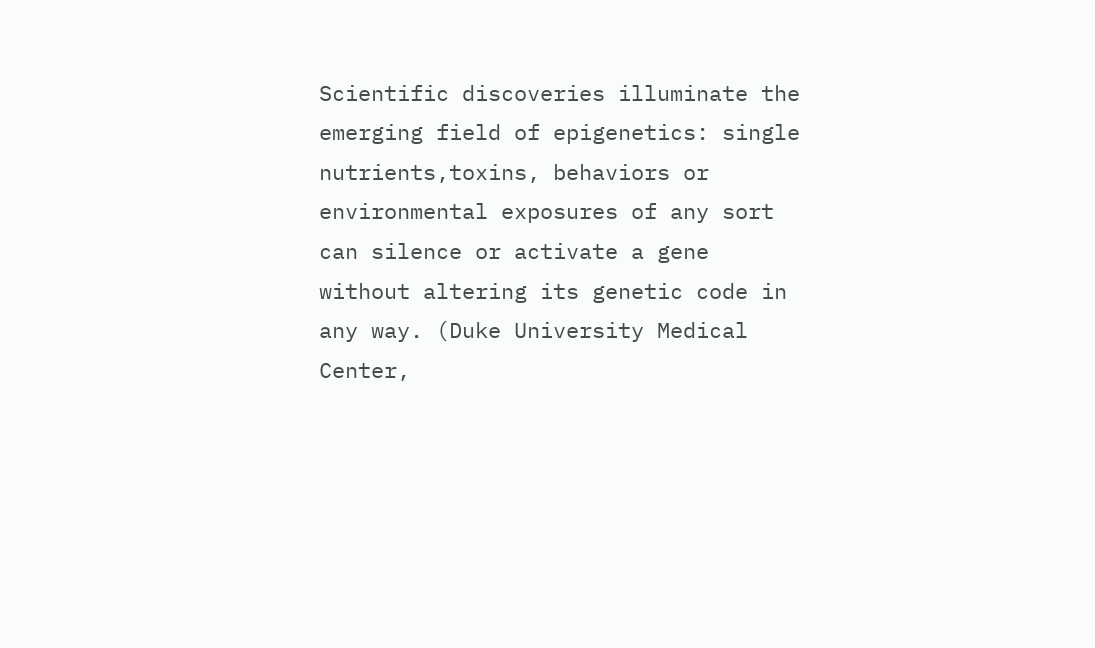Scientific discoveries illuminate the emerging field of epigenetics: single nutrients,toxins, behaviors or environmental exposures of any sort can silence or activate a gene without altering its genetic code in any way. (Duke University Medical Center,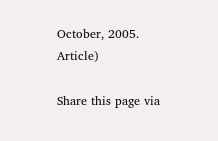October, 2005. Article)

Share this page via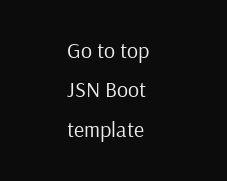Go to top
JSN Boot template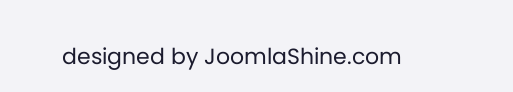designed by JoomlaShine.com